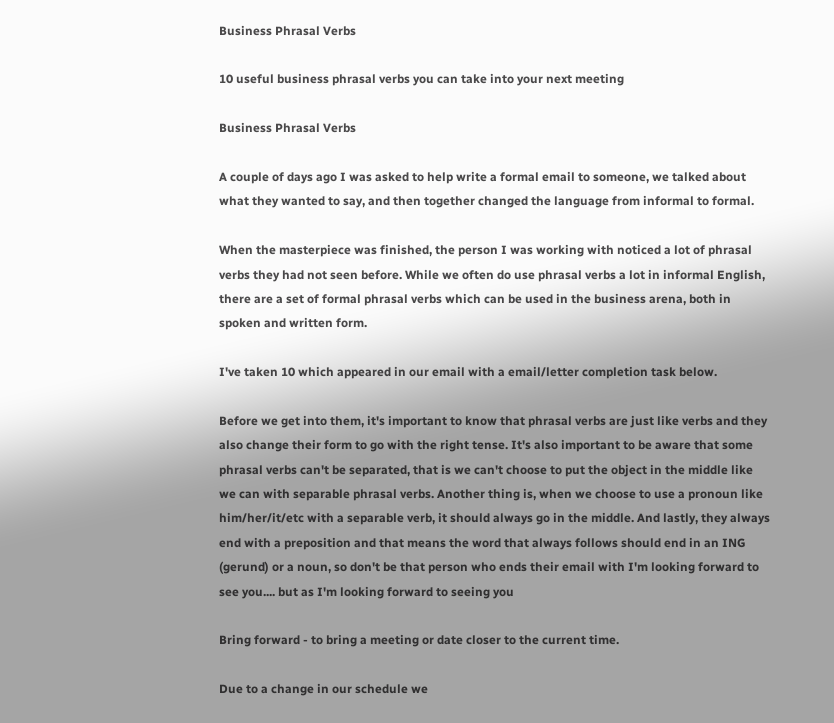Business Phrasal Verbs

10 useful business phrasal verbs you can take into your next meeting

Business Phrasal Verbs

A couple of days ago I was asked to help write a formal email to someone, we talked about what they wanted to say, and then together changed the language from informal to formal.

When the masterpiece was finished, the person I was working with noticed a lot of phrasal verbs they had not seen before. While we often do use phrasal verbs a lot in informal English, there are a set of formal phrasal verbs which can be used in the business arena, both in spoken and written form.

I've taken 10 which appeared in our email with a email/letter completion task below.

Before we get into them, it's important to know that phrasal verbs are just like verbs and they also change their form to go with the right tense. It's also important to be aware that some phrasal verbs can't be separated, that is we can't choose to put the object in the middle like we can with separable phrasal verbs. Another thing is, when we choose to use a pronoun like him/her/it/etc with a separable verb, it should always go in the middle. And lastly, they always end with a preposition and that means the word that always follows should end in an ING (gerund) or a noun, so don't be that person who ends their email with I'm looking forward to see you.... but as I'm looking forward to seeing you

Bring forward - to bring a meeting or date closer to the current time.

Due to a change in our schedule we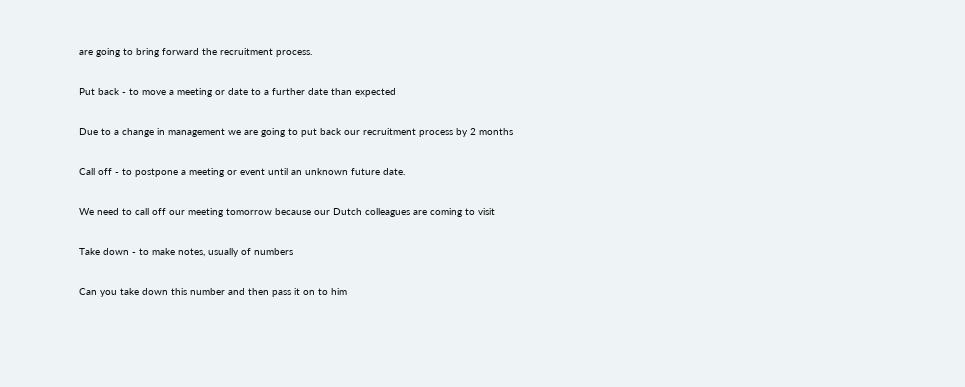are going to bring forward the recruitment process.

Put back - to move a meeting or date to a further date than expected

Due to a change in management we are going to put back our recruitment process by 2 months

Call off - to postpone a meeting or event until an unknown future date.

We need to call off our meeting tomorrow because our Dutch colleagues are coming to visit

Take down - to make notes, usually of numbers

Can you take down this number and then pass it on to him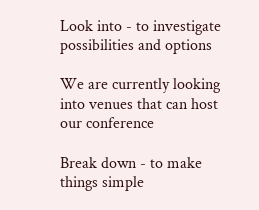Look into - to investigate possibilities and options

We are currently looking into venues that can host our conference

Break down - to make things simple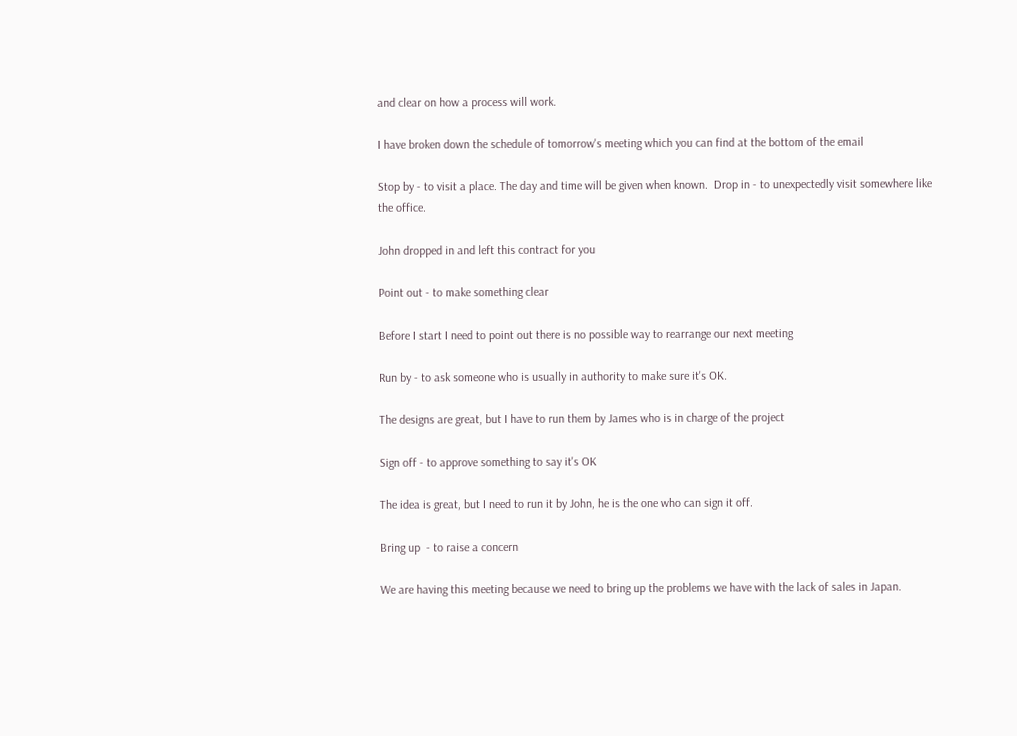and clear on how a process will work.

I have broken down the schedule of tomorrow's meeting which you can find at the bottom of the email

Stop by - to visit a place. The day and time will be given when known.  Drop in - to unexpectedly visit somewhere like the office.

John dropped in and left this contract for you

Point out - to make something clear

Before I start I need to point out there is no possible way to rearrange our next meeting

Run by - to ask someone who is usually in authority to make sure it's OK.

The designs are great, but I have to run them by James who is in charge of the project

Sign off - to approve something to say it's OK

The idea is great, but I need to run it by John, he is the one who can sign it off.

Bring up  - to raise a concern

We are having this meeting because we need to bring up the problems we have with the lack of sales in Japan.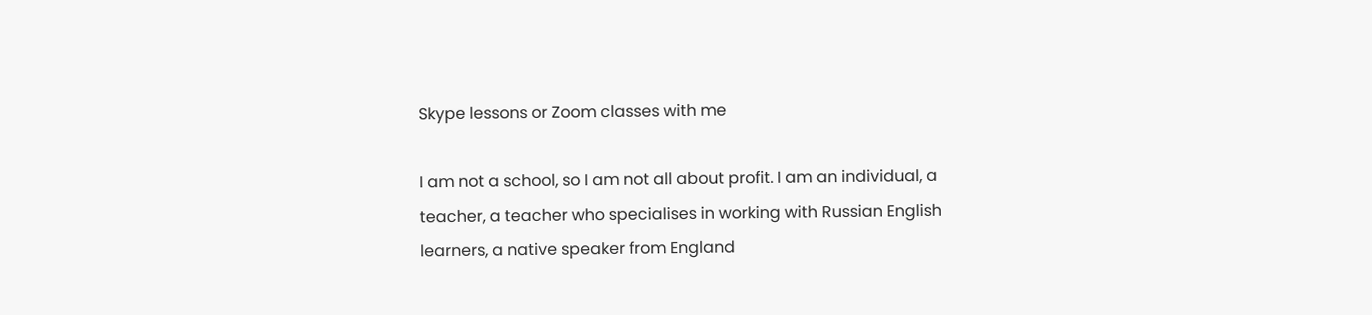Skype lessons or Zoom classes with me

I am not a school, so I am not all about profit. I am an individual, a teacher, a teacher who specialises in working with Russian English learners, a native speaker from England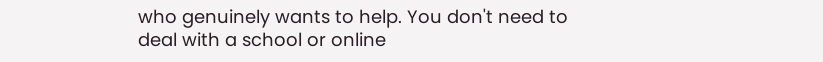who genuinely wants to help. You don't need to deal with a school or online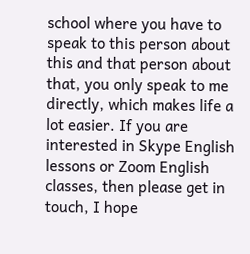school where you have to speak to this person about this and that person about that, you only speak to me directly, which makes life a lot easier. If you are interested in Skype English lessons or Zoom English classes, then please get in touch, I hope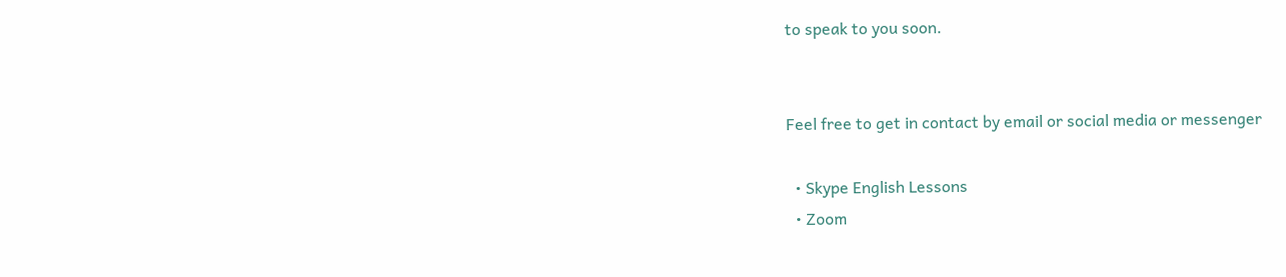to speak to you soon.


Feel free to get in contact by email or social media or messenger

  • Skype English Lessons
  • Zoom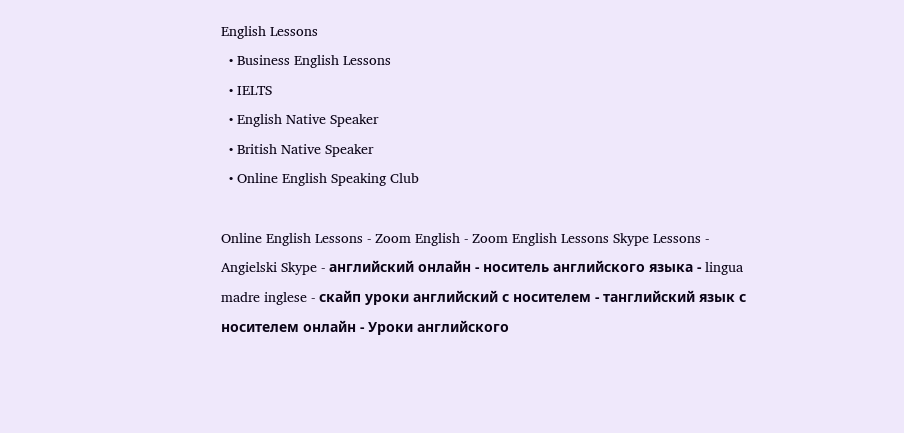English Lessons
  • Business English Lessons
  • IELTS
  • English Native Speaker
  • British Native Speaker
  • Online English Speaking Club

Online English Lessons - Zoom English - Zoom English Lessons Skype Lessons - Angielski Skype - английский онлайн - носитель английского языка - lingua madre inglese - скайп уроки английский с носителем - танглийский язык с носителем онлайн - Уроки английского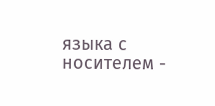языка с носителем -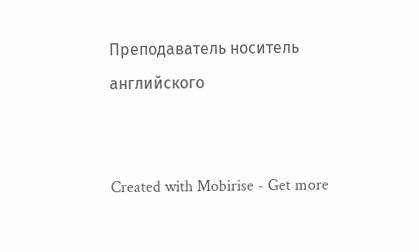Преподаватель носитель английского


Created with Mobirise - Get more